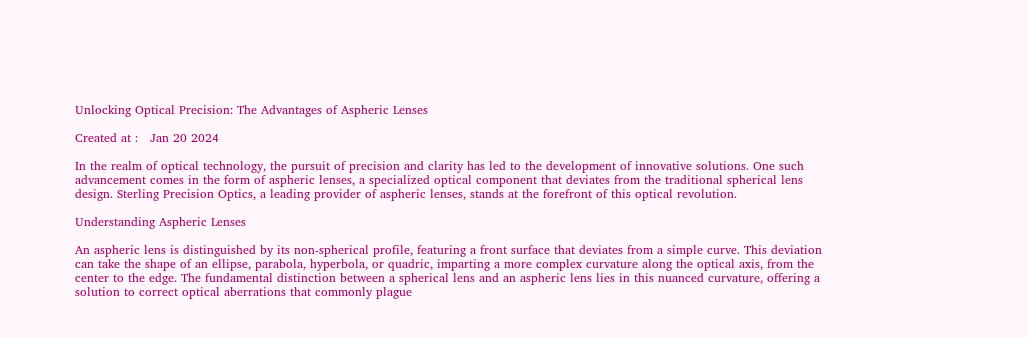Unlocking Optical Precision: The Advantages of Aspheric Lenses

Created at :   Jan 20 2024

In the realm of optical technology, the pursuit of precision and clarity has led to the development of innovative solutions. One such advancement comes in the form of aspheric lenses, a specialized optical component that deviates from the traditional spherical lens design. Sterling Precision Optics, a leading provider of aspheric lenses, stands at the forefront of this optical revolution.

Understanding Aspheric Lenses

An aspheric lens is distinguished by its non-spherical profile, featuring a front surface that deviates from a simple curve. This deviation can take the shape of an ellipse, parabola, hyperbola, or quadric, imparting a more complex curvature along the optical axis, from the center to the edge. The fundamental distinction between a spherical lens and an aspheric lens lies in this nuanced curvature, offering a solution to correct optical aberrations that commonly plague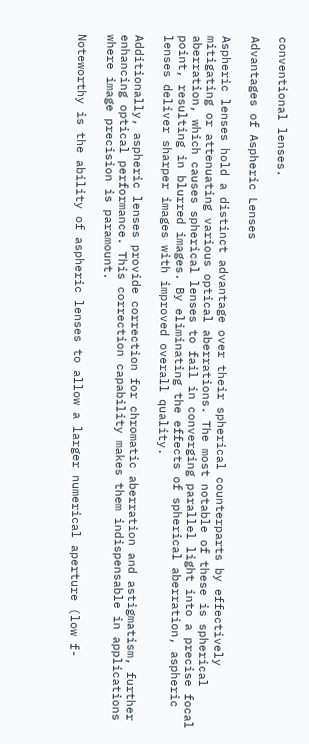conventional lenses.

Advantages of Aspheric Lenses

Aspheric lenses hold a distinct advantage over their spherical counterparts by effectively mitigating or attenuating various optical aberrations. The most notable of these is spherical aberration, which causes spherical lenses to fail in converging parallel light into a precise focal point, resulting in blurred images. By eliminating the effects of spherical aberration, aspheric lenses deliver sharper images with improved overall quality.

Additionally, aspheric lenses provide correction for chromatic aberration and astigmatism, further enhancing optical performance. This correction capability makes them indispensable in applications where image precision is paramount.

Noteworthy is the ability of aspheric lenses to allow a larger numerical aperture (low f-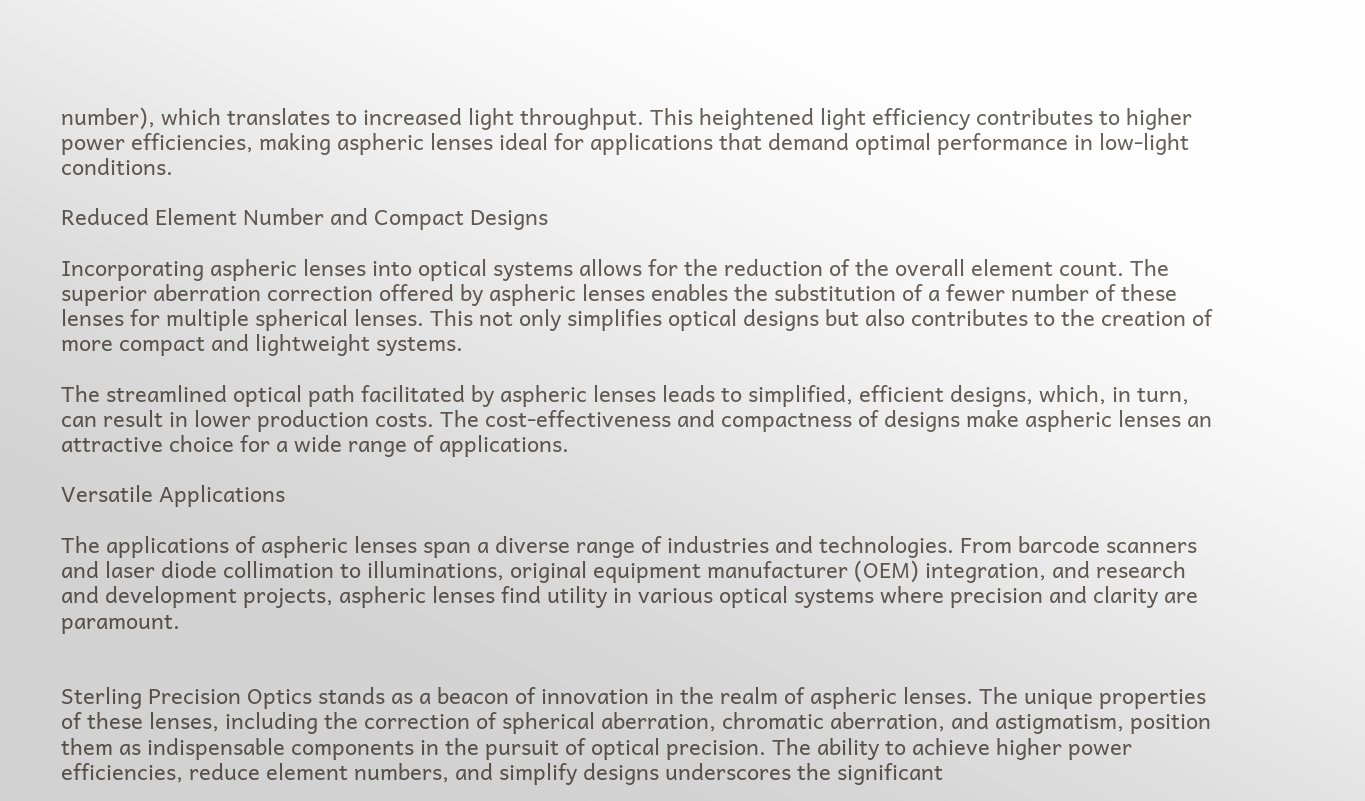number), which translates to increased light throughput. This heightened light efficiency contributes to higher power efficiencies, making aspheric lenses ideal for applications that demand optimal performance in low-light conditions.

Reduced Element Number and Compact Designs

Incorporating aspheric lenses into optical systems allows for the reduction of the overall element count. The superior aberration correction offered by aspheric lenses enables the substitution of a fewer number of these lenses for multiple spherical lenses. This not only simplifies optical designs but also contributes to the creation of more compact and lightweight systems.

The streamlined optical path facilitated by aspheric lenses leads to simplified, efficient designs, which, in turn, can result in lower production costs. The cost-effectiveness and compactness of designs make aspheric lenses an attractive choice for a wide range of applications.

Versatile Applications

The applications of aspheric lenses span a diverse range of industries and technologies. From barcode scanners and laser diode collimation to illuminations, original equipment manufacturer (OEM) integration, and research and development projects, aspheric lenses find utility in various optical systems where precision and clarity are paramount.


Sterling Precision Optics stands as a beacon of innovation in the realm of aspheric lenses. The unique properties of these lenses, including the correction of spherical aberration, chromatic aberration, and astigmatism, position them as indispensable components in the pursuit of optical precision. The ability to achieve higher power efficiencies, reduce element numbers, and simplify designs underscores the significant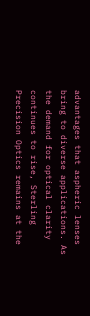advantages that aspheric lenses bring to diverse applications. As the demand for optical clarity continues to rise, Sterling Precision Optics remains at the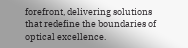forefront, delivering solutions that redefine the boundaries of optical excellence.